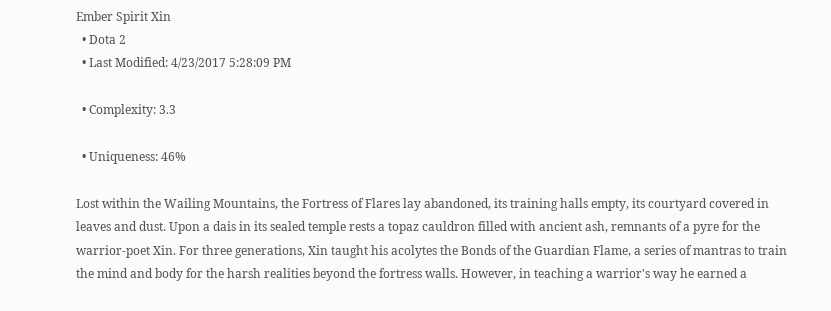Ember Spirit Xin
  • Dota 2
  • Last Modified: 4/23/2017 5:28:09 PM

  • Complexity: 3.3

  • Uniqueness: 46%

Lost within the Wailing Mountains, the Fortress of Flares lay abandoned, its training halls empty, its courtyard covered in leaves and dust. Upon a dais in its sealed temple rests a topaz cauldron filled with ancient ash, remnants of a pyre for the warrior-poet Xin. For three generations, Xin taught his acolytes the Bonds of the Guardian Flame, a series of mantras to train the mind and body for the harsh realities beyond the fortress walls. However, in teaching a warrior's way he earned a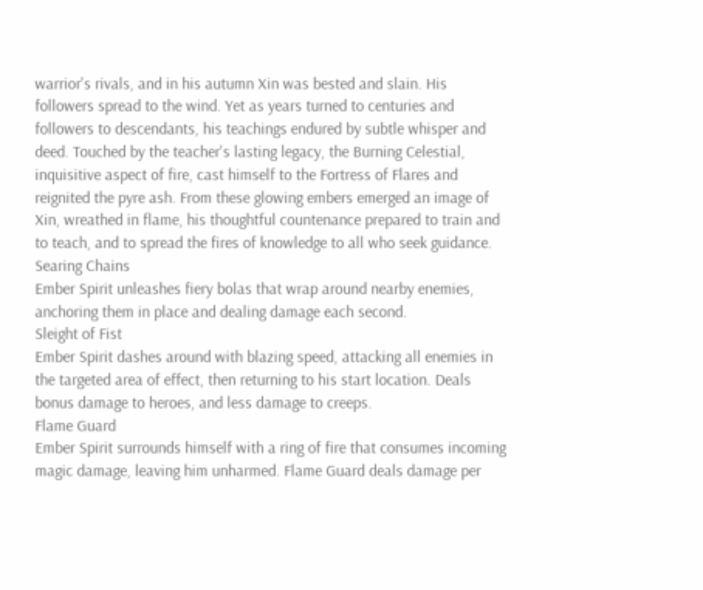warrior's rivals, and in his autumn Xin was bested and slain. His followers spread to the wind. Yet as years turned to centuries and followers to descendants, his teachings endured by subtle whisper and deed. Touched by the teacher's lasting legacy, the Burning Celestial, inquisitive aspect of fire, cast himself to the Fortress of Flares and reignited the pyre ash. From these glowing embers emerged an image of Xin, wreathed in flame, his thoughtful countenance prepared to train and to teach, and to spread the fires of knowledge to all who seek guidance.
Searing Chains
Ember Spirit unleashes fiery bolas that wrap around nearby enemies, anchoring them in place and dealing damage each second.
Sleight of Fist
Ember Spirit dashes around with blazing speed, attacking all enemies in the targeted area of effect, then returning to his start location. Deals bonus damage to heroes, and less damage to creeps.
Flame Guard
Ember Spirit surrounds himself with a ring of fire that consumes incoming magic damage, leaving him unharmed. Flame Guard deals damage per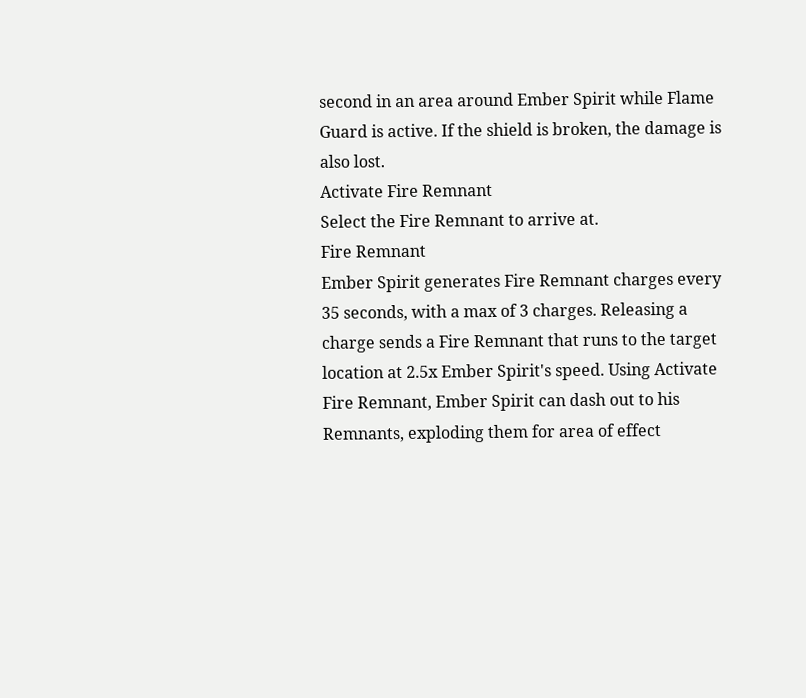second in an area around Ember Spirit while Flame Guard is active. If the shield is broken, the damage is also lost.
Activate Fire Remnant
Select the Fire Remnant to arrive at.
Fire Remnant
Ember Spirit generates Fire Remnant charges every 35 seconds, with a max of 3 charges. Releasing a charge sends a Fire Remnant that runs to the target location at 2.5x Ember Spirit's speed. Using Activate Fire Remnant, Ember Spirit can dash out to his Remnants, exploding them for area of effect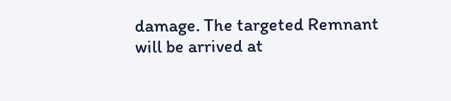damage. The targeted Remnant will be arrived at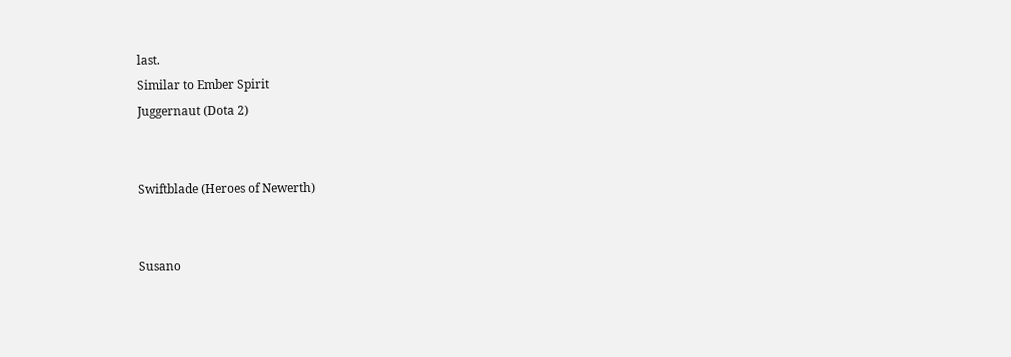last.
Similar to Ember Spirit
Juggernaut (Dota 2)


Swiftblade (Heroes of Newerth)


Susano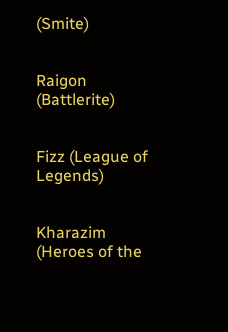(Smite)


Raigon (Battlerite)


Fizz (League of Legends)


Kharazim (Heroes of the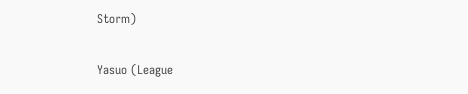Storm)


Yasuo (League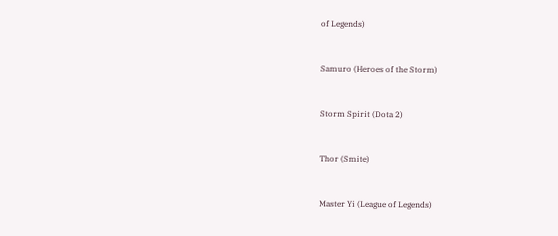of Legends)


Samuro (Heroes of the Storm)


Storm Spirit (Dota 2)


Thor (Smite)


Master Yi (League of Legends)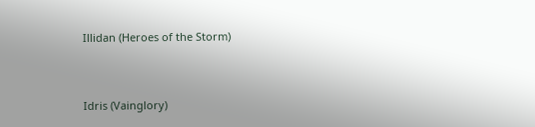Illidan (Heroes of the Storm)


Idris (Vainglory)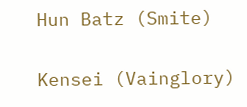Hun Batz (Smite)


Kensei (Vainglory)